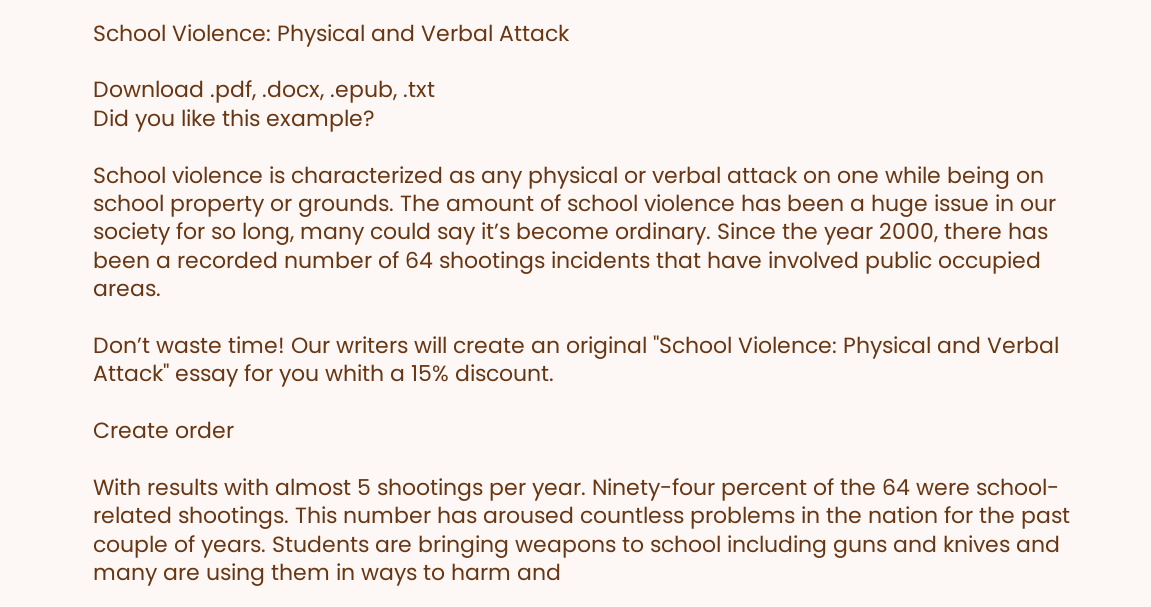School Violence: Physical and Verbal Attack

Download .pdf, .docx, .epub, .txt
Did you like this example?

School violence is characterized as any physical or verbal attack on one while being on school property or grounds. The amount of school violence has been a huge issue in our society for so long, many could say it’s become ordinary. Since the year 2000, there has been a recorded number of 64 shootings incidents that have involved public occupied areas.

Don’t waste time! Our writers will create an original "School Violence: Physical and Verbal Attack" essay for you whith a 15% discount.

Create order

With results with almost 5 shootings per year. Ninety-four percent of the 64 were school-related shootings. This number has aroused countless problems in the nation for the past couple of years. Students are bringing weapons to school including guns and knives and many are using them in ways to harm and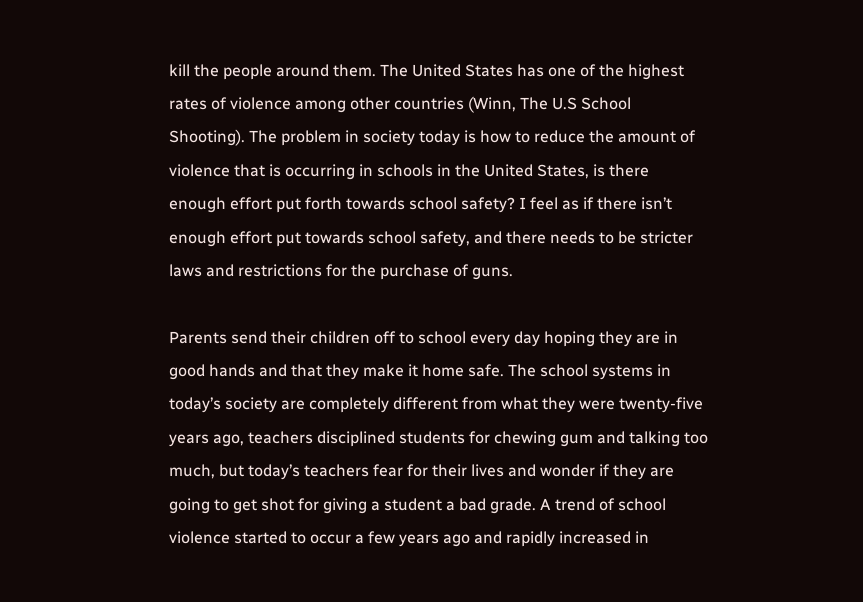kill the people around them. The United States has one of the highest rates of violence among other countries (Winn, The U.S School Shooting). The problem in society today is how to reduce the amount of violence that is occurring in schools in the United States, is there enough effort put forth towards school safety? I feel as if there isn’t enough effort put towards school safety, and there needs to be stricter laws and restrictions for the purchase of guns.

Parents send their children off to school every day hoping they are in good hands and that they make it home safe. The school systems in today’s society are completely different from what they were twenty-five years ago, teachers disciplined students for chewing gum and talking too much, but today’s teachers fear for their lives and wonder if they are going to get shot for giving a student a bad grade. A trend of school violence started to occur a few years ago and rapidly increased in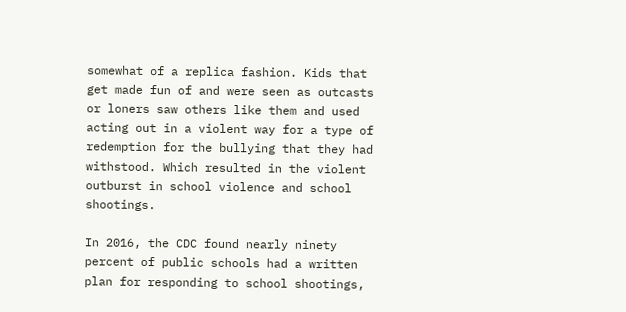somewhat of a replica fashion. Kids that get made fun of and were seen as outcasts or loners saw others like them and used acting out in a violent way for a type of redemption for the bullying that they had withstood. Which resulted in the violent outburst in school violence and school shootings.

In 2016, the CDC found nearly ninety percent of public schools had a written plan for responding to school shootings,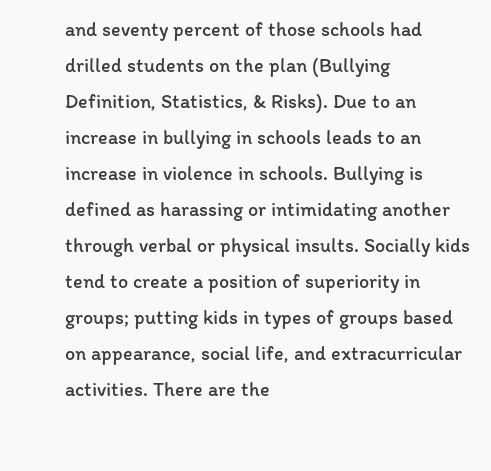and seventy percent of those schools had drilled students on the plan (Bullying Definition, Statistics, & Risks). Due to an increase in bullying in schools leads to an increase in violence in schools. Bullying is defined as harassing or intimidating another through verbal or physical insults. Socially kids tend to create a position of superiority in groups; putting kids in types of groups based on appearance, social life, and extracurricular activities. There are the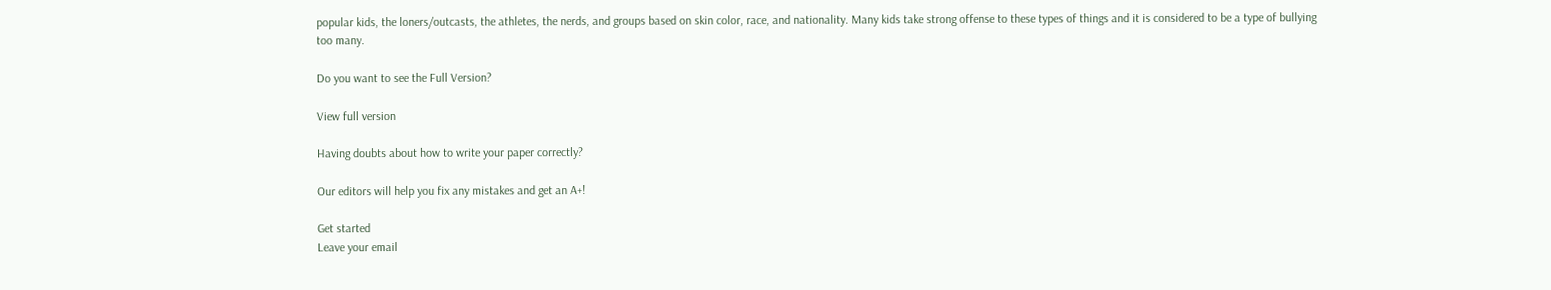popular kids, the loners/outcasts, the athletes, the nerds, and groups based on skin color, race, and nationality. Many kids take strong offense to these types of things and it is considered to be a type of bullying too many.

Do you want to see the Full Version?

View full version

Having doubts about how to write your paper correctly?

Our editors will help you fix any mistakes and get an A+!

Get started
Leave your email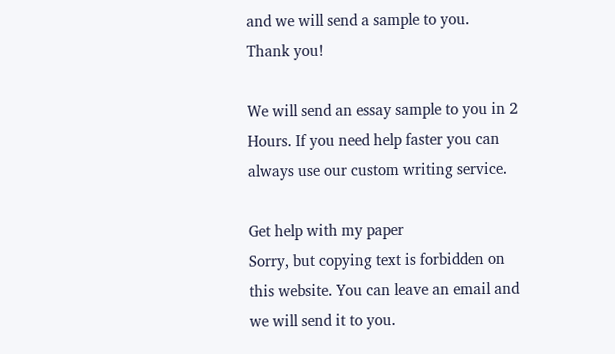and we will send a sample to you.
Thank you!

We will send an essay sample to you in 2 Hours. If you need help faster you can always use our custom writing service.

Get help with my paper
Sorry, but copying text is forbidden on this website. You can leave an email and we will send it to you.